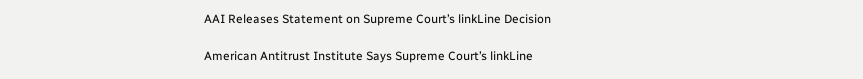AAI Releases Statement on Supreme Court’s linkLine Decision

American Antitrust Institute Says Supreme Court’s linkLine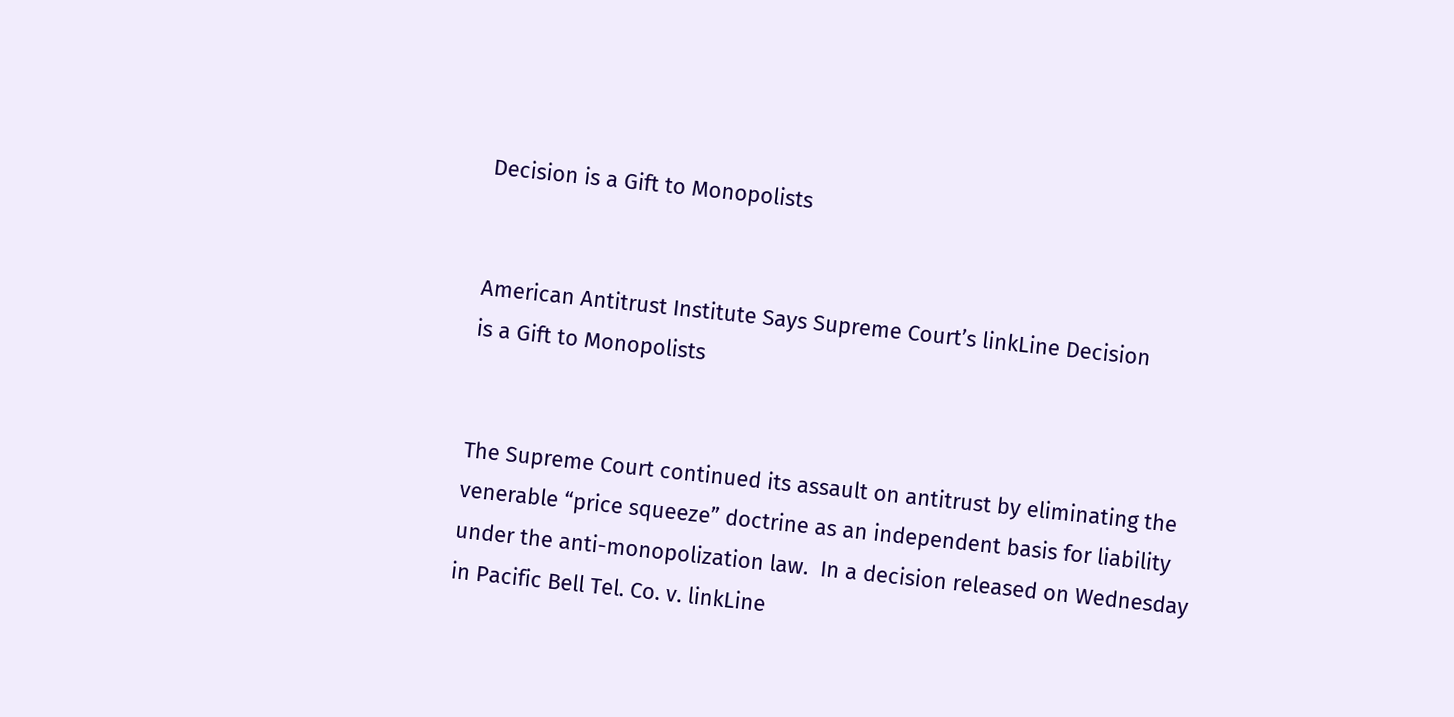Decision is a Gift to Monopolists


American Antitrust Institute Says Supreme Court’s linkLine Decision
is a Gift to Monopolists


The Supreme Court continued its assault on antitrust by eliminating the venerable “price squeeze” doctrine as an independent basis for liability under the anti-monopolization law.  In a decision released on Wednesday in Pacific Bell Tel. Co. v. linkLine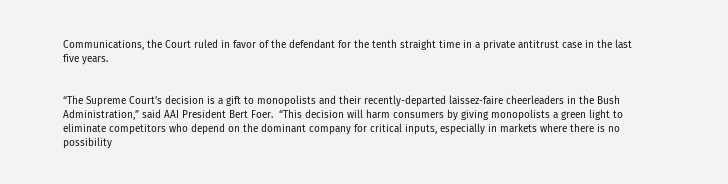Communications, the Court ruled in favor of the defendant for the tenth straight time in a private antitrust case in the last five years.


“The Supreme Court’s decision is a gift to monopolists and their recently-departed laissez-faire cheerleaders in the Bush Administration,” said AAI President Bert Foer.  “This decision will harm consumers by giving monopolists a green light to eliminate competitors who depend on the dominant company for critical inputs, especially in markets where there is no possibility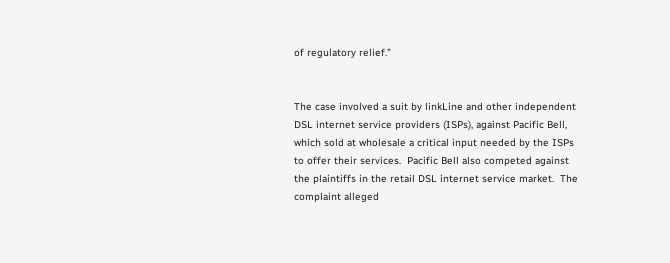of regulatory relief.”


The case involved a suit by linkLine and other independent DSL internet service providers (ISPs), against Pacific Bell, which sold at wholesale a critical input needed by the ISPs to offer their services.  Pacific Bell also competed against the plaintiffs in the retail DSL internet service market.  The complaint alleged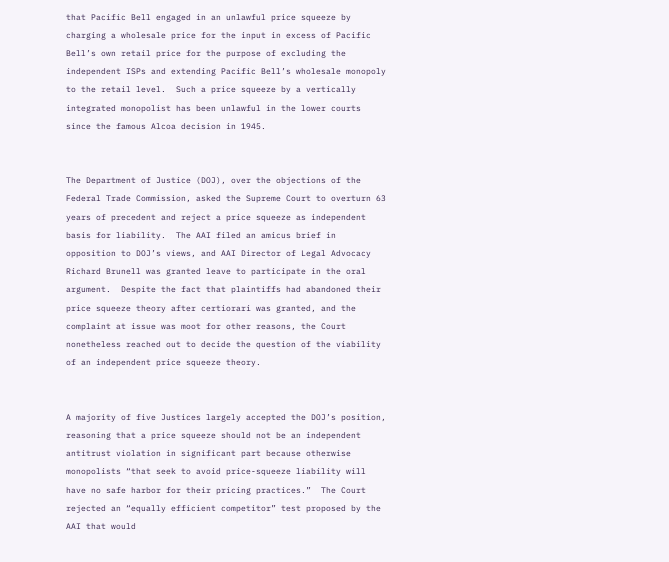that Pacific Bell engaged in an unlawful price squeeze by charging a wholesale price for the input in excess of Pacific Bell’s own retail price for the purpose of excluding the independent ISPs and extending Pacific Bell’s wholesale monopoly to the retail level.  Such a price squeeze by a vertically integrated monopolist has been unlawful in the lower courts since the famous Alcoa decision in 1945.


The Department of Justice (DOJ), over the objections of the Federal Trade Commission, asked the Supreme Court to overturn 63 years of precedent and reject a price squeeze as independent basis for liability.  The AAI filed an amicus brief in opposition to DOJ’s views, and AAI Director of Legal Advocacy Richard Brunell was granted leave to participate in the oral argument.  Despite the fact that plaintiffs had abandoned their price squeeze theory after certiorari was granted, and the complaint at issue was moot for other reasons, the Court nonetheless reached out to decide the question of the viability of an independent price squeeze theory.


A majority of five Justices largely accepted the DOJ’s position, reasoning that a price squeeze should not be an independent antitrust violation in significant part because otherwise monopolists “that seek to avoid price-squeeze liability will have no safe harbor for their pricing practices.”  The Court rejected an “equally efficient competitor” test proposed by the AAI that would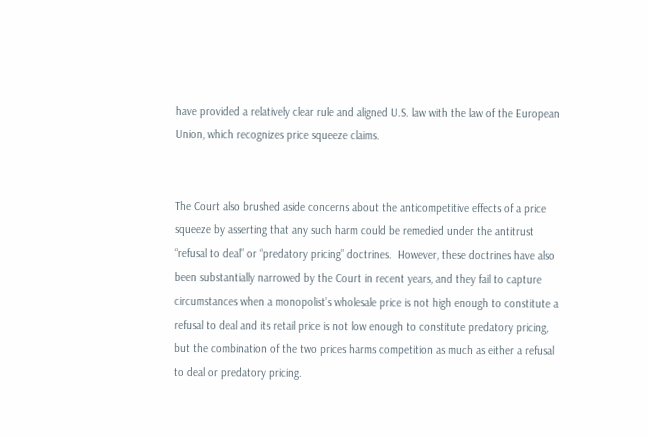have provided a relatively clear rule and aligned U.S. law with the law of the European Union, which recognizes price squeeze claims.


The Court also brushed aside concerns about the anticompetitive effects of a price squeeze by asserting that any such harm could be remedied under the antitrust “refusal to deal” or “predatory pricing” doctrines.  However, these doctrines have also been substantially narrowed by the Court in recent years, and they fail to capture circumstances when a monopolist’s wholesale price is not high enough to constitute a refusal to deal and its retail price is not low enough to constitute predatory pricing, but the combination of the two prices harms competition as much as either a refusal to deal or predatory pricing.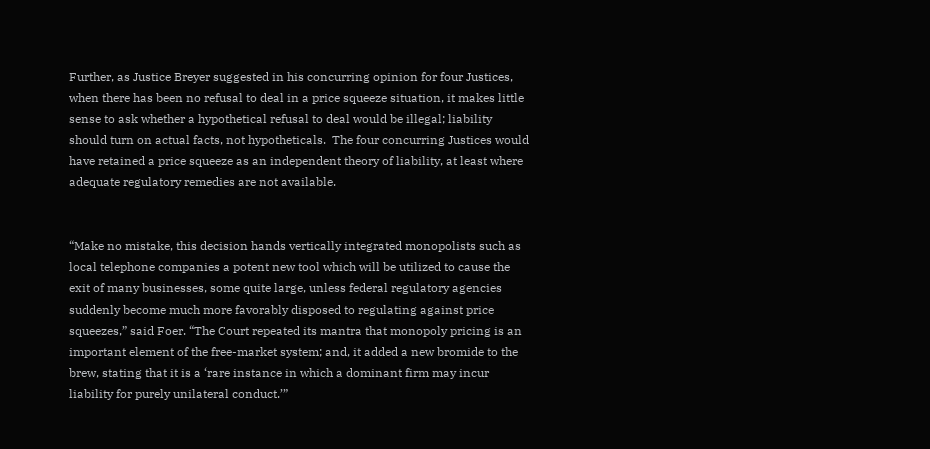Further, as Justice Breyer suggested in his concurring opinion for four Justices, when there has been no refusal to deal in a price squeeze situation, it makes little sense to ask whether a hypothetical refusal to deal would be illegal; liability should turn on actual facts, not hypotheticals.  The four concurring Justices would have retained a price squeeze as an independent theory of liability, at least where adequate regulatory remedies are not available.


“Make no mistake, this decision hands vertically integrated monopolists such as local telephone companies a potent new tool which will be utilized to cause the exit of many businesses, some quite large, unless federal regulatory agencies suddenly become much more favorably disposed to regulating against price squeezes,” said Foer. “The Court repeated its mantra that monopoly pricing is an important element of the free-market system; and, it added a new bromide to the brew, stating that it is a ‘rare instance in which a dominant firm may incur liability for purely unilateral conduct.’”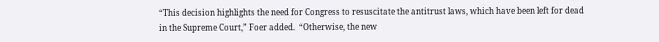“This decision highlights the need for Congress to resuscitate the antitrust laws, which have been left for dead in the Supreme Court,” Foer added.  “Otherwise, the new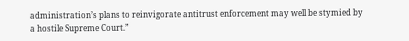administration’s plans to reinvigorate antitrust enforcement may well be stymied by a hostile Supreme Court.”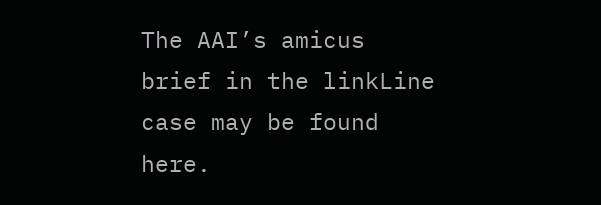The AAI’s amicus brief in the linkLine case may be found here.